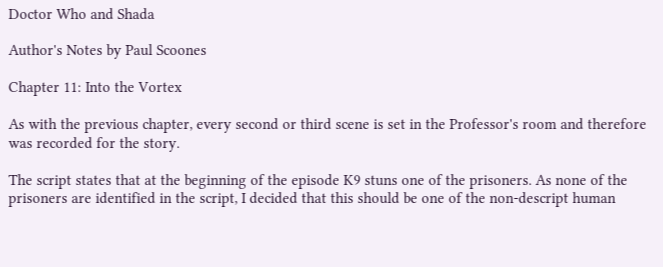Doctor Who and Shada

Author's Notes by Paul Scoones

Chapter 11: Into the Vortex

As with the previous chapter, every second or third scene is set in the Professor's room and therefore was recorded for the story.

The script states that at the beginning of the episode K9 stuns one of the prisoners. As none of the prisoners are identified in the script, I decided that this should be one of the non-descript human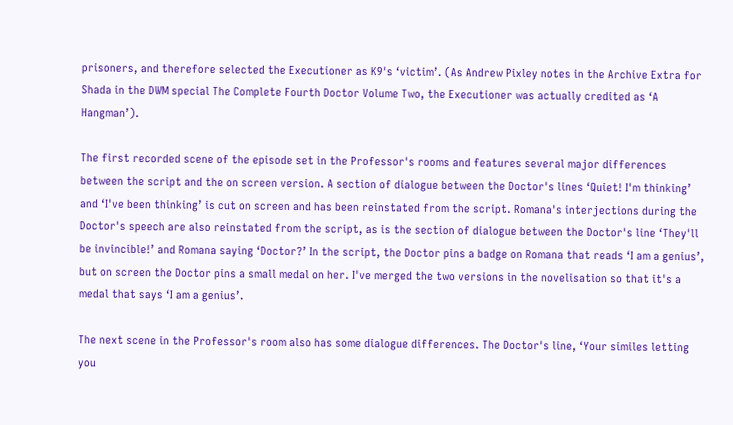prisoners, and therefore selected the Executioner as K9's ‘victim’. (As Andrew Pixley notes in the Archive Extra for Shada in the DWM special The Complete Fourth Doctor Volume Two, the Executioner was actually credited as ‘A Hangman’).

The first recorded scene of the episode set in the Professor's rooms and features several major differences between the script and the on screen version. A section of dialogue between the Doctor's lines ‘Quiet! I'm thinking’ and ‘I've been thinking’ is cut on screen and has been reinstated from the script. Romana's interjections during the Doctor's speech are also reinstated from the script, as is the section of dialogue between the Doctor's line ‘They'll be invincible!’ and Romana saying ‘Doctor?’ In the script, the Doctor pins a badge on Romana that reads ‘I am a genius’, but on screen the Doctor pins a small medal on her. I've merged the two versions in the novelisation so that it's a medal that says ‘I am a genius’.

The next scene in the Professor's room also has some dialogue differences. The Doctor's line, ‘Your similes letting you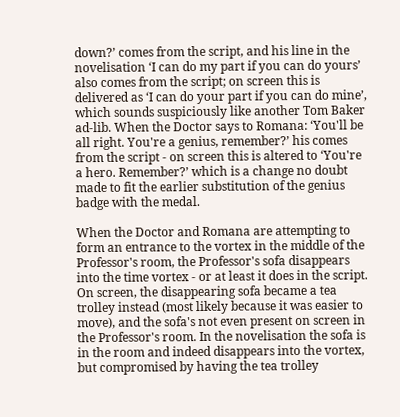down?’ comes from the script, and his line in the novelisation ‘I can do my part if you can do yours’ also comes from the script; on screen this is delivered as ‘I can do your part if you can do mine’, which sounds suspiciously like another Tom Baker ad-lib. When the Doctor says to Romana: ‘You'll be all right. You're a genius, remember?’ his comes from the script - on screen this is altered to ‘You're a hero. Remember?’ which is a change no doubt made to fit the earlier substitution of the genius badge with the medal.

When the Doctor and Romana are attempting to form an entrance to the vortex in the middle of the Professor's room, the Professor's sofa disappears into the time vortex - or at least it does in the script. On screen, the disappearing sofa became a tea trolley instead (most likely because it was easier to move), and the sofa's not even present on screen in the Professor's room. In the novelisation the sofa is in the room and indeed disappears into the vortex, but compromised by having the tea trolley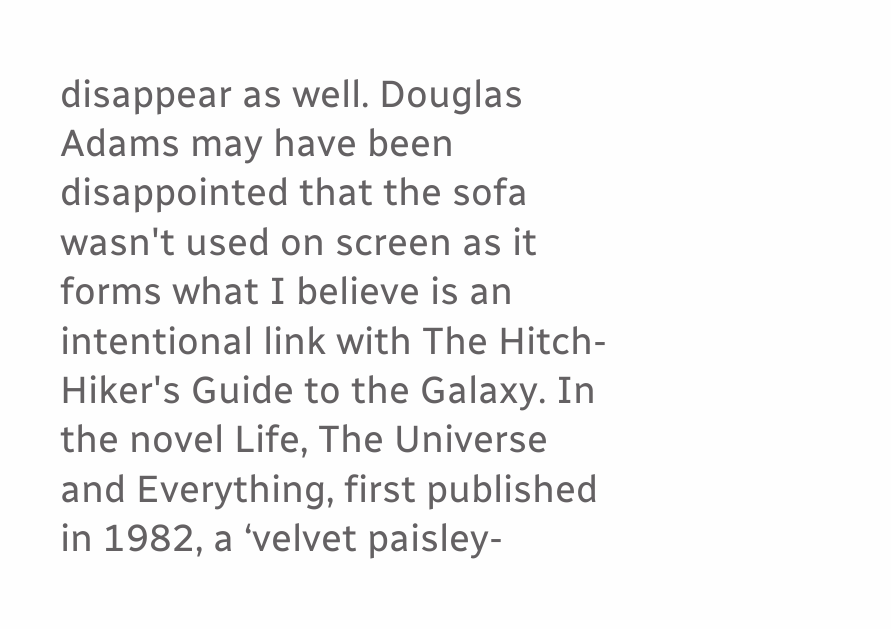disappear as well. Douglas Adams may have been disappointed that the sofa wasn't used on screen as it forms what I believe is an intentional link with The Hitch-Hiker's Guide to the Galaxy. In the novel Life, The Universe and Everything, first published in 1982, a ‘velvet paisley-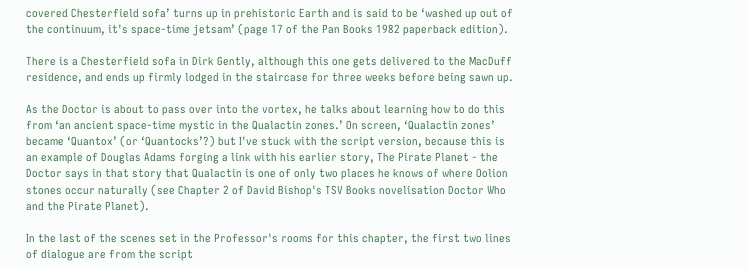covered Chesterfield sofa’ turns up in prehistoric Earth and is said to be ‘washed up out of the continuum, it's space-time jetsam’ (page 17 of the Pan Books 1982 paperback edition).

There is a Chesterfield sofa in Dirk Gently, although this one gets delivered to the MacDuff residence, and ends up firmly lodged in the staircase for three weeks before being sawn up.

As the Doctor is about to pass over into the vortex, he talks about learning how to do this from ‘an ancient space-time mystic in the Qualactin zones.’ On screen, ‘Qualactin zones’ became ‘Quantox’ (or ‘Quantocks’?) but I've stuck with the script version, because this is an example of Douglas Adams forging a link with his earlier story, The Pirate Planet - the Doctor says in that story that Qualactin is one of only two places he knows of where Oolion stones occur naturally (see Chapter 2 of David Bishop's TSV Books novelisation Doctor Who and the Pirate Planet).

In the last of the scenes set in the Professor's rooms for this chapter, the first two lines of dialogue are from the script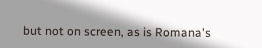but not on screen, as is Romana's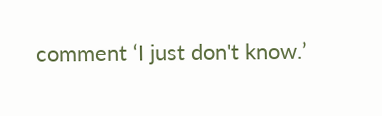comment ‘I just don't know.’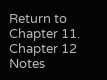Return to Chapter 11.
Chapter 12 Notes